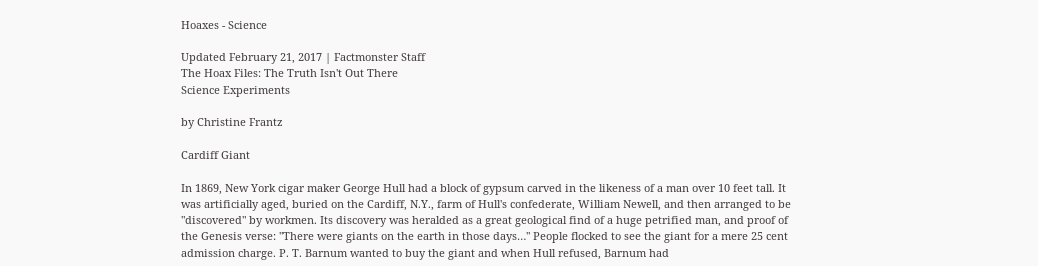Hoaxes - Science

Updated February 21, 2017 | Factmonster Staff
The Hoax Files: The Truth Isn't Out There
Science Experiments

by Christine Frantz

Cardiff Giant

In 1869, New York cigar maker George Hull had a block of gypsum carved in the likeness of a man over 10 feet tall. It was artificially aged, buried on the Cardiff, N.Y., farm of Hull's confederate, William Newell, and then arranged to be "discovered" by workmen. Its discovery was heralded as a great geological find of a huge petrified man, and proof of the Genesis verse: "There were giants on the earth in those days…" People flocked to see the giant for a mere 25 cent admission charge. P. T. Barnum wanted to buy the giant and when Hull refused, Barnum had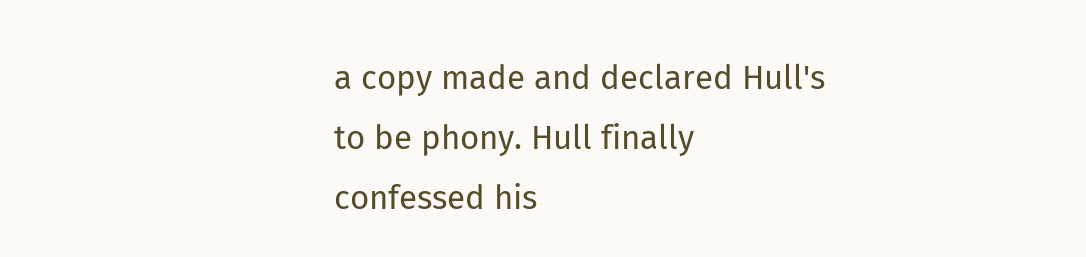a copy made and declared Hull's to be phony. Hull finally confessed his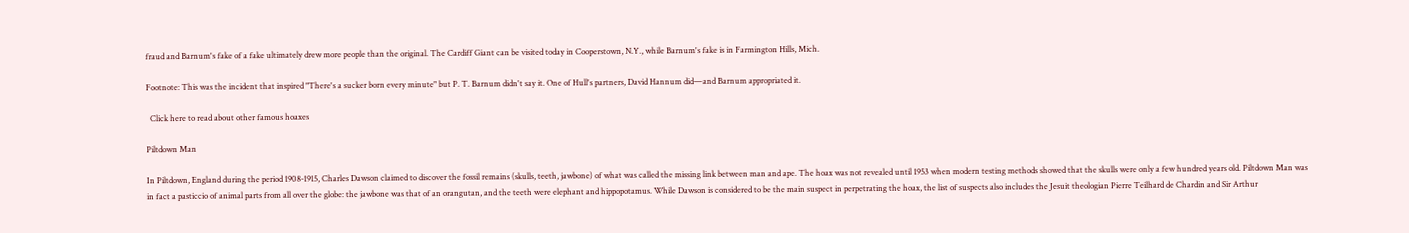fraud and Barnum's fake of a fake ultimately drew more people than the original. The Cardiff Giant can be visited today in Cooperstown, N.Y., while Barnum's fake is in Farmington Hills, Mich.

Footnote: This was the incident that inspired "There's a sucker born every minute" but P. T. Barnum didn't say it. One of Hull's partners, David Hannum did—and Barnum appropriated it.

  Click here to read about other famous hoaxes

Piltdown Man

In Piltdown, England during the period 1908-1915, Charles Dawson claimed to discover the fossil remains (skulls, teeth, jawbone) of what was called the missing link between man and ape. The hoax was not revealed until 1953 when modern testing methods showed that the skulls were only a few hundred years old. Piltdown Man was in fact a pasticcio of animal parts from all over the globe: the jawbone was that of an orangutan, and the teeth were elephant and hippopotamus. While Dawson is considered to be the main suspect in perpetrating the hoax, the list of suspects also includes the Jesuit theologian Pierre Teilhard de Chardin and Sir Arthur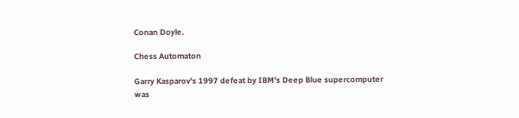Conan Doyle.

Chess Automaton

Garry Kasparov's 1997 defeat by IBM's Deep Blue supercomputer was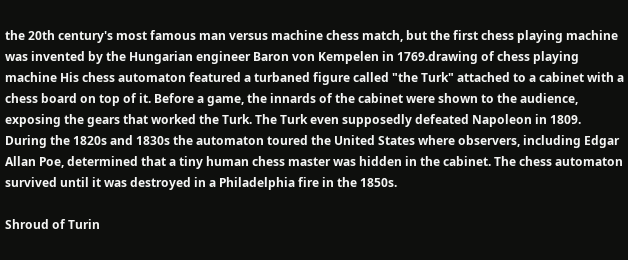the 20th century's most famous man versus machine chess match, but the first chess playing machine was invented by the Hungarian engineer Baron von Kempelen in 1769.drawing of chess playing machine His chess automaton featured a turbaned figure called "the Turk" attached to a cabinet with a chess board on top of it. Before a game, the innards of the cabinet were shown to the audience, exposing the gears that worked the Turk. The Turk even supposedly defeated Napoleon in 1809. During the 1820s and 1830s the automaton toured the United States where observers, including Edgar Allan Poe, determined that a tiny human chess master was hidden in the cabinet. The chess automaton survived until it was destroyed in a Philadelphia fire in the 1850s.

Shroud of Turin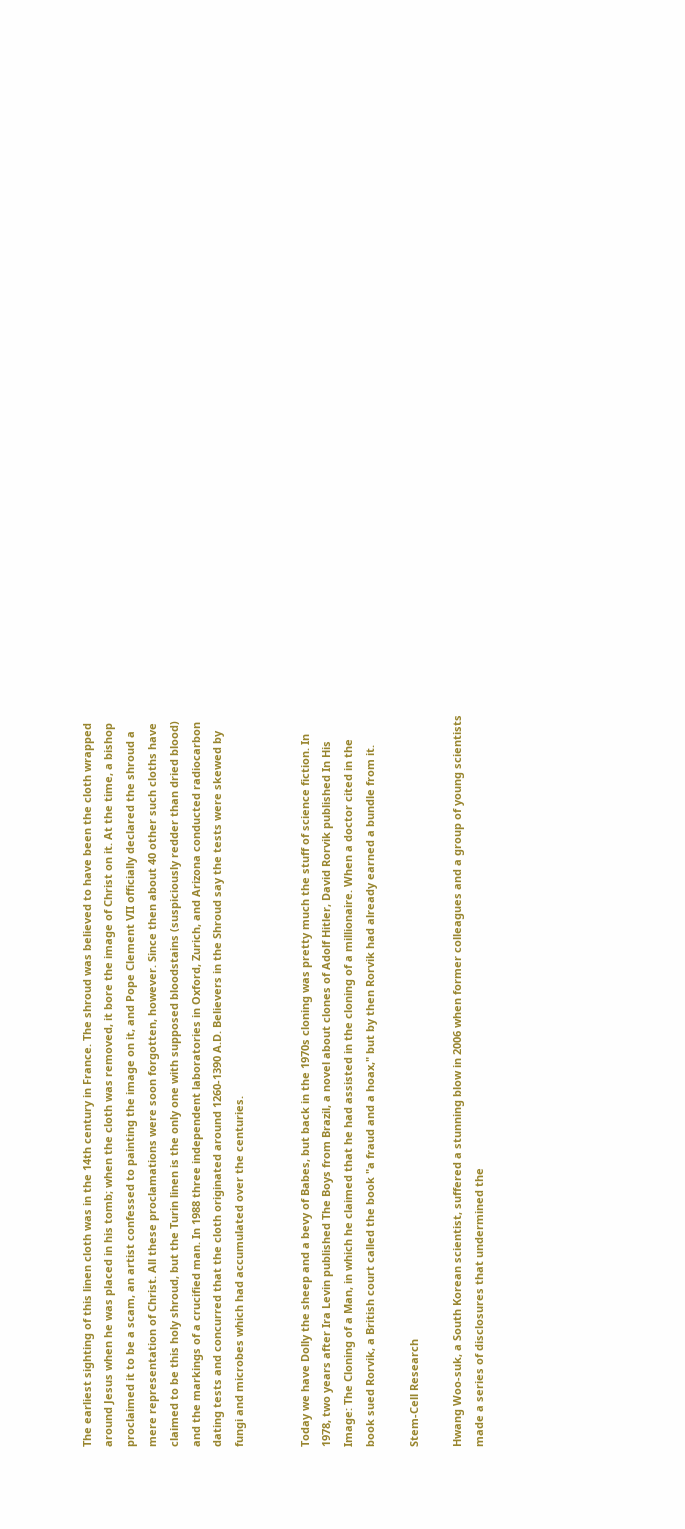The earliest sighting of this linen cloth was in the 14th century in France. The shroud was believed to have been the cloth wrapped around Jesus when he was placed in his tomb; when the cloth was removed, it bore the image of Christ on it. At the time, a bishop proclaimed it to be a scam, an artist confessed to painting the image on it, and Pope Clement VII officially declared the shroud a mere representation of Christ. All these proclamations were soon forgotten, however. Since then about 40 other such cloths have claimed to be this holy shroud, but the Turin linen is the only one with supposed bloodstains (suspiciously redder than dried blood) and the markings of a crucified man. In 1988 three independent laboratories in Oxford, Zurich, and Arizona conducted radiocarbon dating tests and concurred that the cloth originated around 1260-1390 A.D. Believers in the Shroud say the tests were skewed by fungi and microbes which had accumulated over the centuries.


Today we have Dolly the sheep and a bevy of Babes, but back in the 1970s cloning was pretty much the stuff of science fiction. In 1978, two years after Ira Levin published The Boys from Brazil, a novel about clones of Adolf Hitler, David Rorvik published In His Image: The Cloning of a Man, in which he claimed that he had assisted in the cloning of a millionaire. When a doctor cited in the book sued Rorvik, a British court called the book "a fraud and a hoax," but by then Rorvik had already earned a bundle from it.

Stem-Cell Research

Hwang Woo-suk, a South Korean scientist, suffered a stunning blow in 2006 when former colleagues and a group of young scientists made a series of disclosures that undermined the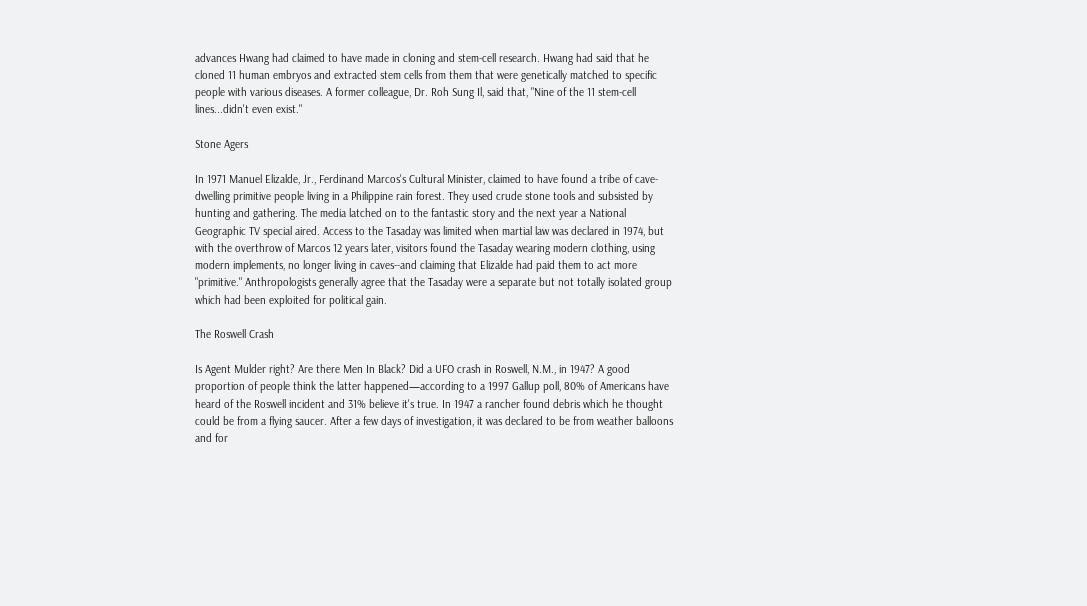advances Hwang had claimed to have made in cloning and stem-cell research. Hwang had said that he cloned 11 human embryos and extracted stem cells from them that were genetically matched to specific people with various diseases. A former colleague, Dr. Roh Sung Il, said that, "Nine of the 11 stem-cell lines...didn't even exist."

Stone Agers

In 1971 Manuel Elizalde, Jr., Ferdinand Marcos's Cultural Minister, claimed to have found a tribe of cave-dwelling primitive people living in a Philippine rain forest. They used crude stone tools and subsisted by hunting and gathering. The media latched on to the fantastic story and the next year a National Geographic TV special aired. Access to the Tasaday was limited when martial law was declared in 1974, but with the overthrow of Marcos 12 years later, visitors found the Tasaday wearing modern clothing, using modern implements, no longer living in caves--and claiming that Elizalde had paid them to act more "primitive." Anthropologists generally agree that the Tasaday were a separate but not totally isolated group which had been exploited for political gain.

The Roswell Crash

Is Agent Mulder right? Are there Men In Black? Did a UFO crash in Roswell, N.M., in 1947? A good proportion of people think the latter happened—according to a 1997 Gallup poll, 80% of Americans have heard of the Roswell incident and 31% believe it's true. In 1947 a rancher found debris which he thought could be from a flying saucer. After a few days of investigation, it was declared to be from weather balloons and for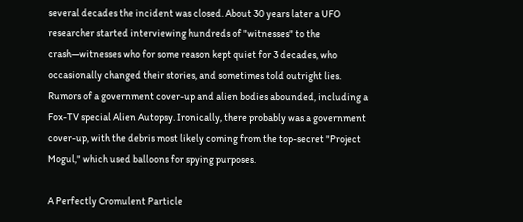several decades the incident was closed. About 30 years later a UFO researcher started interviewing hundreds of "witnesses" to the crash—witnesses who for some reason kept quiet for 3 decades, who occasionally changed their stories, and sometimes told outright lies. Rumors of a government cover-up and alien bodies abounded, including a Fox-TV special Alien Autopsy. Ironically, there probably was a government cover-up, with the debris most likely coming from the top-secret "Project Mogul," which used balloons for spying purposes.

A Perfectly Cromulent Particle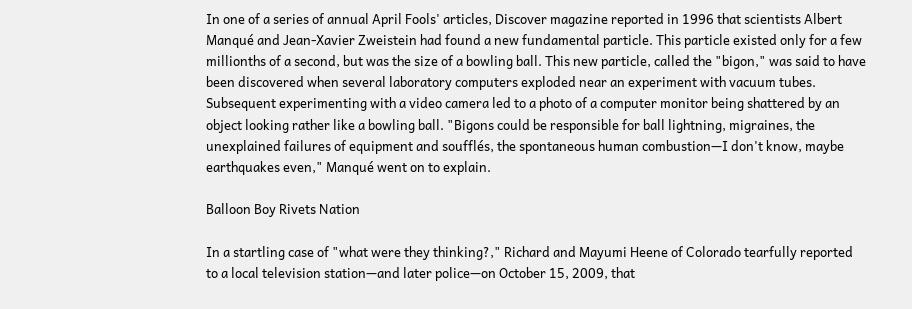In one of a series of annual April Fools' articles, Discover magazine reported in 1996 that scientists Albert Manqué and Jean-Xavier Zweistein had found a new fundamental particle. This particle existed only for a few millionths of a second, but was the size of a bowling ball. This new particle, called the "bigon," was said to have been discovered when several laboratory computers exploded near an experiment with vacuum tubes. Subsequent experimenting with a video camera led to a photo of a computer monitor being shattered by an object looking rather like a bowling ball. "Bigons could be responsible for ball lightning, migraines, the unexplained failures of equipment and soufflés, the spontaneous human combustion—I don't know, maybe earthquakes even," Manqué went on to explain.

Balloon Boy Rivets Nation

In a startling case of "what were they thinking?," Richard and Mayumi Heene of Colorado tearfully reported to a local television station—and later police—on October 15, 2009, that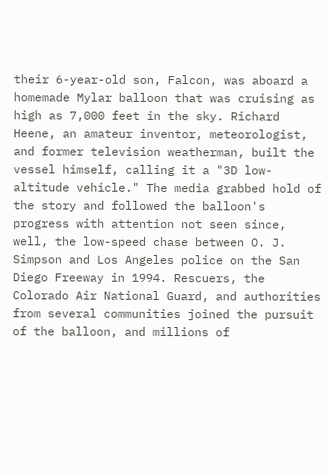their 6-year-old son, Falcon, was aboard a homemade Mylar balloon that was cruising as high as 7,000 feet in the sky. Richard Heene, an amateur inventor, meteorologist, and former television weatherman, built the vessel himself, calling it a "3D low-altitude vehicle." The media grabbed hold of the story and followed the balloon's progress with attention not seen since, well, the low-speed chase between O. J. Simpson and Los Angeles police on the San Diego Freeway in 1994. Rescuers, the Colorado Air National Guard, and authorities from several communities joined the pursuit of the balloon, and millions of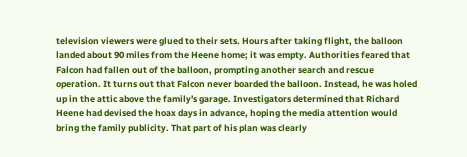television viewers were glued to their sets. Hours after taking flight, the balloon landed about 90 miles from the Heene home; it was empty. Authorities feared that Falcon had fallen out of the balloon, prompting another search and rescue operation. It turns out that Falcon never boarded the balloon. Instead, he was holed up in the attic above the family's garage. Investigators determined that Richard Heene had devised the hoax days in advance, hoping the media attention would bring the family publicity. That part of his plan was clearly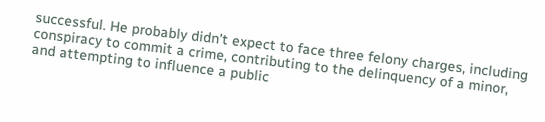successful. He probably didn't expect to face three felony charges, including conspiracy to commit a crime, contributing to the delinquency of a minor, and attempting to influence a public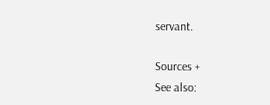servant.

Sources +
See also: